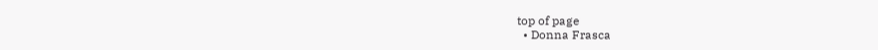top of page
  • Donna Frasca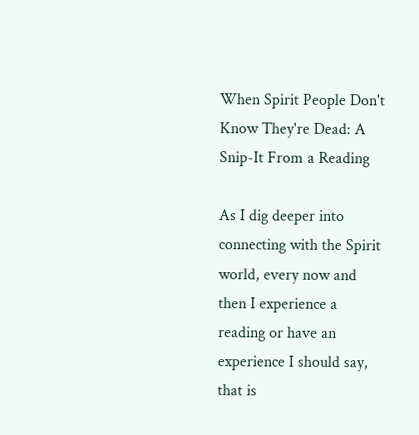When Spirit People Don't Know They're Dead: A Snip-It From a Reading

As I dig deeper into connecting with the Spirit world, every now and then I experience a reading or have an experience I should say, that is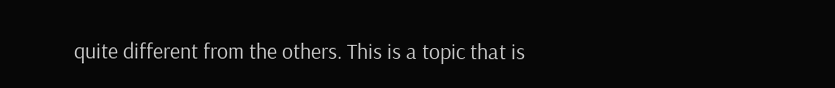quite different from the others. This is a topic that is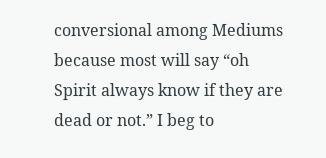conversional among Mediums because most will say “oh Spirit always know if they are dead or not.” I beg to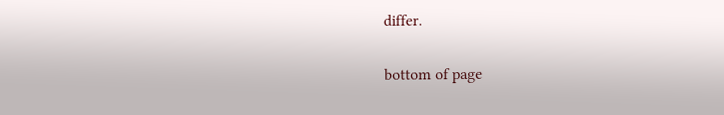differ.

bottom of page